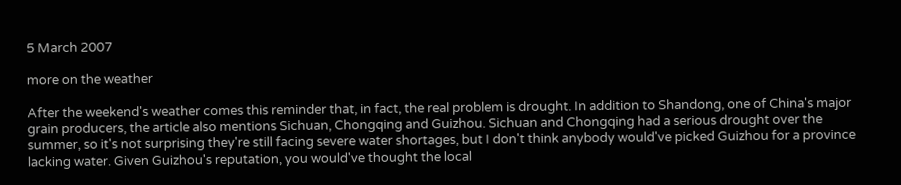5 March 2007

more on the weather

After the weekend's weather comes this reminder that, in fact, the real problem is drought. In addition to Shandong, one of China's major grain producers, the article also mentions Sichuan, Chongqing and Guizhou. Sichuan and Chongqing had a serious drought over the summer, so it's not surprising they're still facing severe water shortages, but I don't think anybody would've picked Guizhou for a province lacking water. Given Guizhou's reputation, you would've thought the local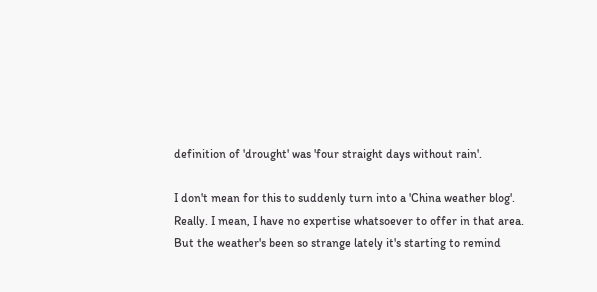definition of 'drought' was 'four straight days without rain'.

I don't mean for this to suddenly turn into a 'China weather blog'. Really. I mean, I have no expertise whatsoever to offer in that area. But the weather's been so strange lately it's starting to remind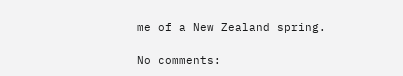me of a New Zealand spring.

No comments: